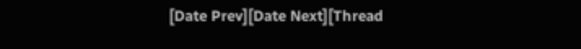[Date Prev][Date Next][Thread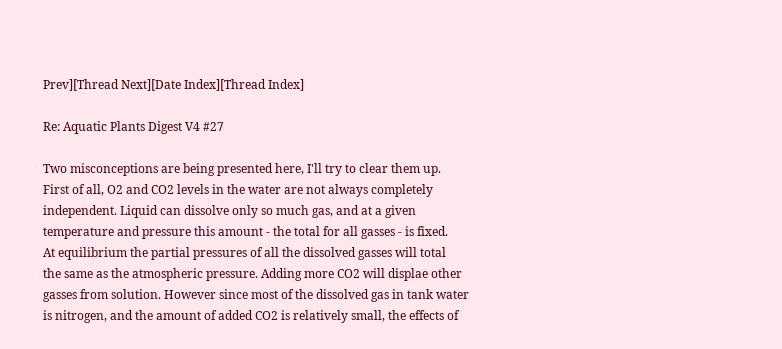Prev][Thread Next][Date Index][Thread Index]

Re: Aquatic Plants Digest V4 #27

Two misconceptions are being presented here, I'll try to clear them up.
First of all, O2 and CO2 levels in the water are not always completely
independent. Liquid can dissolve only so much gas, and at a given
temperature and pressure this amount - the total for all gasses - is fixed.
At equilibrium the partial pressures of all the dissolved gasses will total
the same as the atmospheric pressure. Adding more CO2 will displae other
gasses from solution. However since most of the dissolved gas in tank water
is nitrogen, and the amount of added CO2 is relatively small, the effects of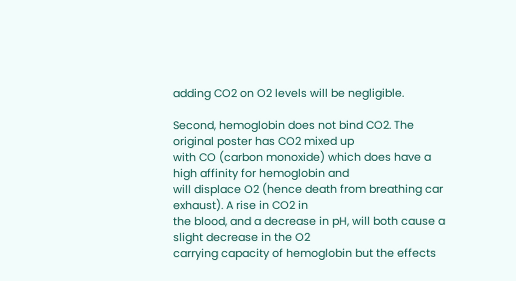adding CO2 on O2 levels will be negligible.

Second, hemoglobin does not bind CO2. The original poster has CO2 mixed up
with CO (carbon monoxide) which does have a high affinity for hemoglobin and
will displace O2 (hence death from breathing car exhaust). A rise in CO2 in
the blood, and a decrease in pH, will both cause a slight decrease in the O2
carrying capacity of hemoglobin but the effects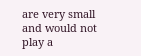are very small and would not
play a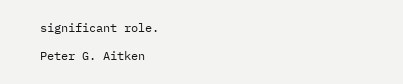significant role.

Peter G. Aitken